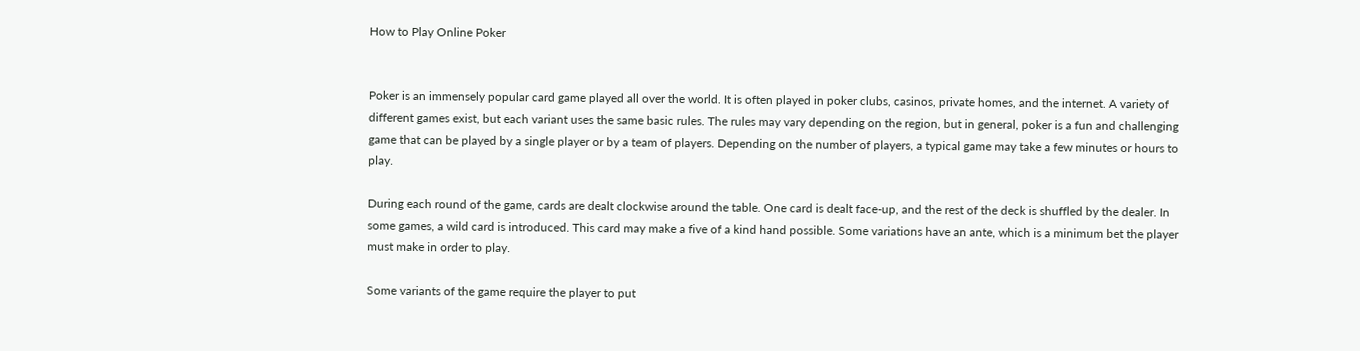How to Play Online Poker


Poker is an immensely popular card game played all over the world. It is often played in poker clubs, casinos, private homes, and the internet. A variety of different games exist, but each variant uses the same basic rules. The rules may vary depending on the region, but in general, poker is a fun and challenging game that can be played by a single player or by a team of players. Depending on the number of players, a typical game may take a few minutes or hours to play.

During each round of the game, cards are dealt clockwise around the table. One card is dealt face-up, and the rest of the deck is shuffled by the dealer. In some games, a wild card is introduced. This card may make a five of a kind hand possible. Some variations have an ante, which is a minimum bet the player must make in order to play.

Some variants of the game require the player to put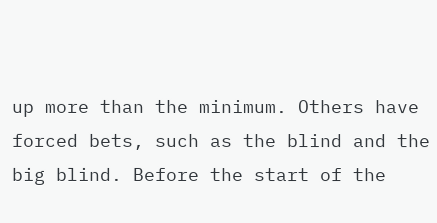up more than the minimum. Others have forced bets, such as the blind and the big blind. Before the start of the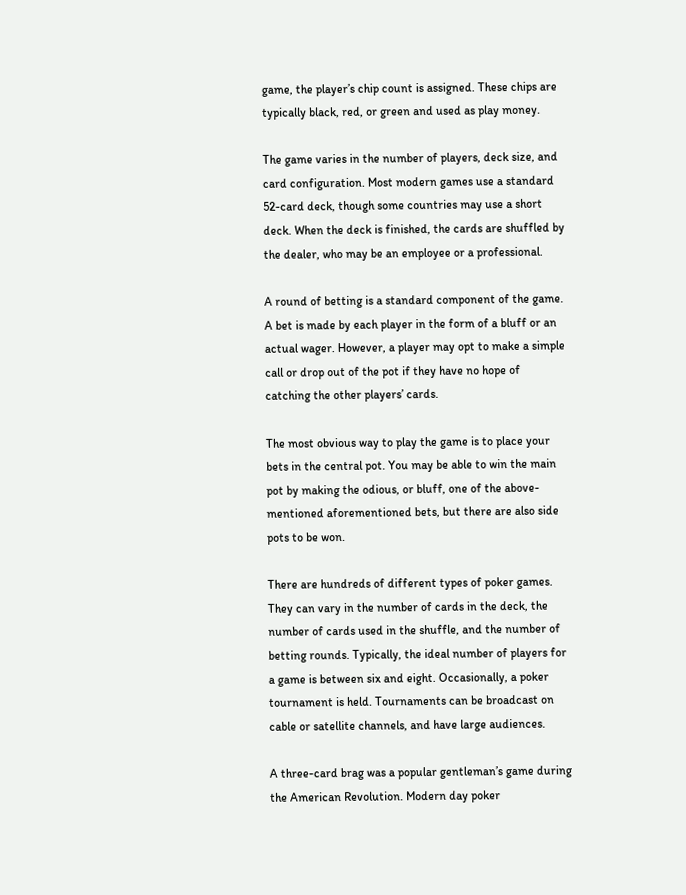game, the player’s chip count is assigned. These chips are typically black, red, or green and used as play money.

The game varies in the number of players, deck size, and card configuration. Most modern games use a standard 52-card deck, though some countries may use a short deck. When the deck is finished, the cards are shuffled by the dealer, who may be an employee or a professional.

A round of betting is a standard component of the game. A bet is made by each player in the form of a bluff or an actual wager. However, a player may opt to make a simple call or drop out of the pot if they have no hope of catching the other players’ cards.

The most obvious way to play the game is to place your bets in the central pot. You may be able to win the main pot by making the odious, or bluff, one of the above-mentioned aforementioned bets, but there are also side pots to be won.

There are hundreds of different types of poker games. They can vary in the number of cards in the deck, the number of cards used in the shuffle, and the number of betting rounds. Typically, the ideal number of players for a game is between six and eight. Occasionally, a poker tournament is held. Tournaments can be broadcast on cable or satellite channels, and have large audiences.

A three-card brag was a popular gentleman’s game during the American Revolution. Modern day poker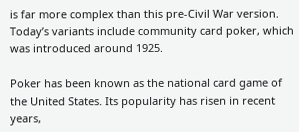is far more complex than this pre-Civil War version. Today’s variants include community card poker, which was introduced around 1925.

Poker has been known as the national card game of the United States. Its popularity has risen in recent years,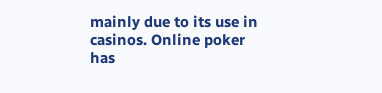mainly due to its use in casinos. Online poker has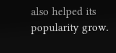also helped its popularity grow.